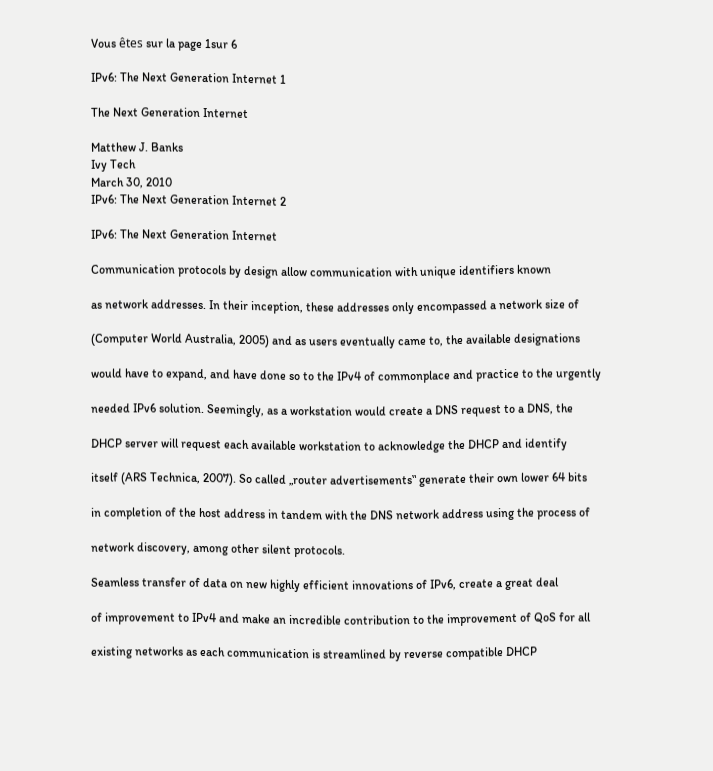Vous êtes sur la page 1sur 6

IPv6: The Next Generation Internet 1

The Next Generation Internet

Matthew J. Banks
Ivy Tech
March 30, 2010
IPv6: The Next Generation Internet 2

IPv6: The Next Generation Internet

Communication protocols by design allow communication with unique identifiers known

as network addresses. In their inception, these addresses only encompassed a network size of

(Computer World Australia, 2005) and as users eventually came to, the available designations

would have to expand, and have done so to the IPv4 of commonplace and practice to the urgently

needed IPv6 solution. Seemingly, as a workstation would create a DNS request to a DNS, the

DHCP server will request each available workstation to acknowledge the DHCP and identify

itself (ARS Technica, 2007). So called „router advertisements‟ generate their own lower 64 bits

in completion of the host address in tandem with the DNS network address using the process of

network discovery, among other silent protocols.

Seamless transfer of data on new highly efficient innovations of IPv6, create a great deal

of improvement to IPv4 and make an incredible contribution to the improvement of QoS for all

existing networks as each communication is streamlined by reverse compatible DHCP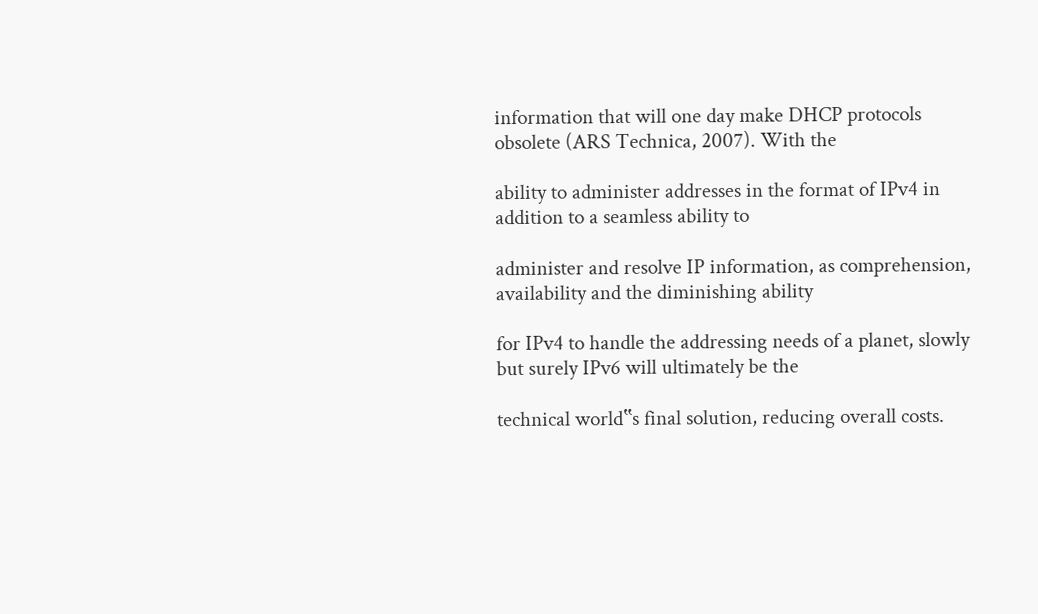information that will one day make DHCP protocols obsolete (ARS Technica, 2007). With the

ability to administer addresses in the format of IPv4 in addition to a seamless ability to

administer and resolve IP information, as comprehension, availability and the diminishing ability

for IPv4 to handle the addressing needs of a planet, slowly but surely IPv6 will ultimately be the

technical world‟s final solution, reducing overall costs.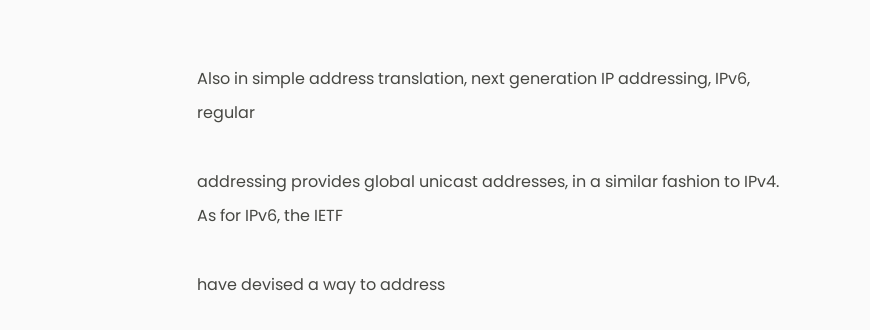Also in simple address translation, next generation IP addressing, IPv6, regular

addressing provides global unicast addresses, in a similar fashion to IPv4. As for IPv6, the IETF

have devised a way to address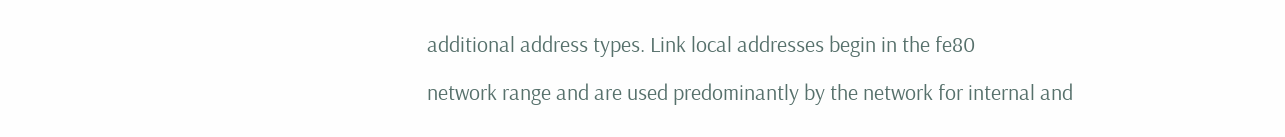additional address types. Link local addresses begin in the fe80

network range and are used predominantly by the network for internal and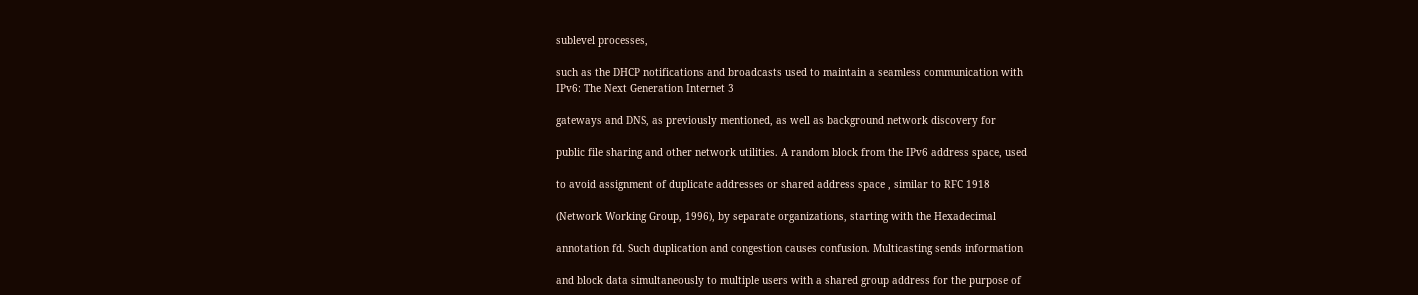sublevel processes,

such as the DHCP notifications and broadcasts used to maintain a seamless communication with
IPv6: The Next Generation Internet 3

gateways and DNS, as previously mentioned, as well as background network discovery for

public file sharing and other network utilities. A random block from the IPv6 address space, used

to avoid assignment of duplicate addresses or shared address space , similar to RFC 1918

(Network Working Group, 1996), by separate organizations, starting with the Hexadecimal

annotation fd. Such duplication and congestion causes confusion. Multicasting sends information

and block data simultaneously to multiple users with a shared group address for the purpose of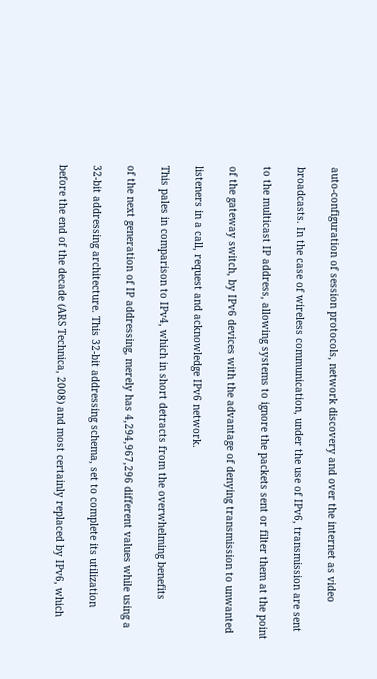auto-configuration of session protocols, network discovery and over the internet as video

broadcasts. In the case of wireless communication, under the use of IPv6, transmission are sent

to the multicast IP address, allowing systems to ignore the packets sent or filter them at the point

of the gateway switch, by IPv6 devices with the advantage of denying transmission to unwanted

listeners in a call, request and acknowledge IPv6 network.

This pales in comparison to IPv4, which in short detracts from the overwhelming benefits

of the next generation of IP addressing, merely has 4,294,967,296 different values while using a

32-bit addressing architecture. This 32-bit addressing schema, set to complete its utilization

before the end of the decade (ARS Technica, 2008) and most certainly replaced by IPv6, which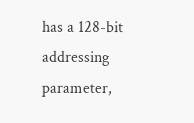has a 128-bit addressing parameter,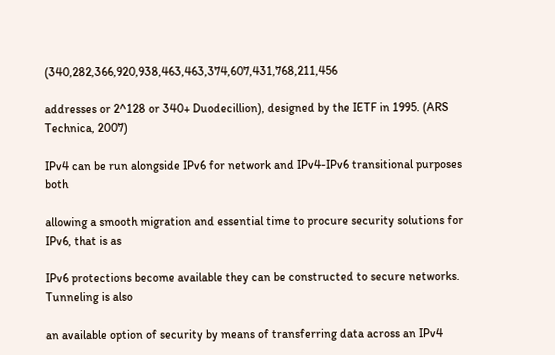(340,282,366,920,938,463,463,374,607,431,768,211,456

addresses or 2^128 or 340+ Duodecillion), designed by the IETF in 1995. (ARS Technica, 2007)

IPv4 can be run alongside IPv6 for network and IPv4-IPv6 transitional purposes both

allowing a smooth migration and essential time to procure security solutions for IPv6, that is as

IPv6 protections become available they can be constructed to secure networks. Tunneling is also

an available option of security by means of transferring data across an IPv4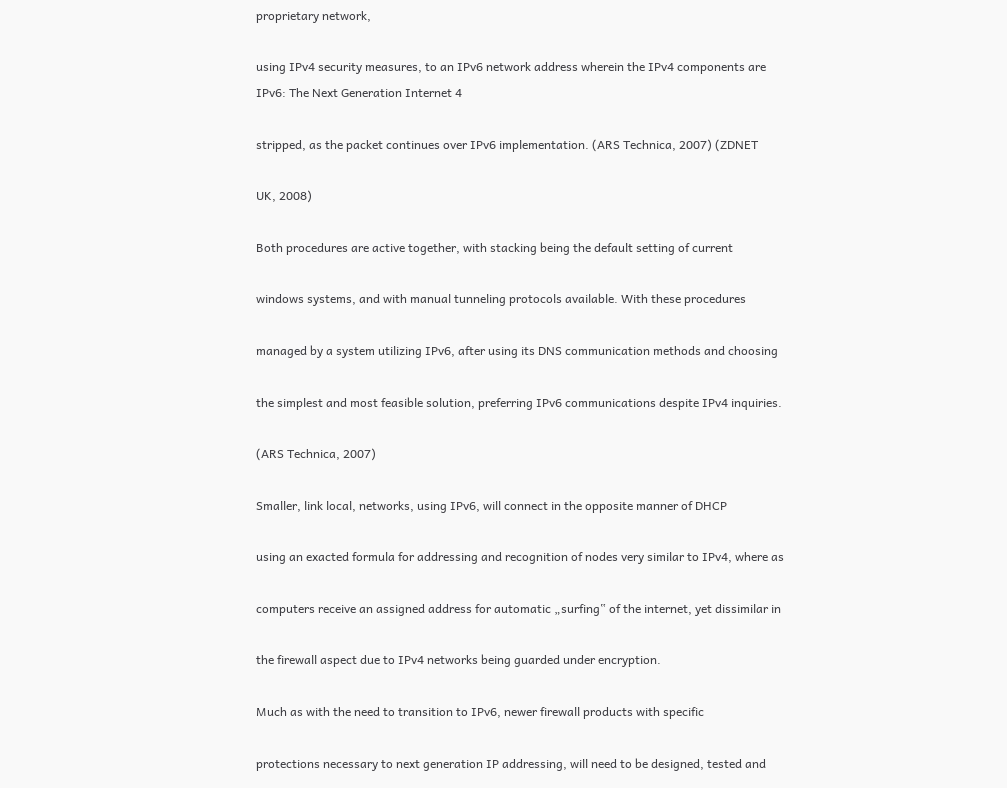proprietary network,

using IPv4 security measures, to an IPv6 network address wherein the IPv4 components are
IPv6: The Next Generation Internet 4

stripped, as the packet continues over IPv6 implementation. (ARS Technica, 2007) (ZDNET

UK, 2008)

Both procedures are active together, with stacking being the default setting of current

windows systems, and with manual tunneling protocols available. With these procedures

managed by a system utilizing IPv6, after using its DNS communication methods and choosing

the simplest and most feasible solution, preferring IPv6 communications despite IPv4 inquiries.

(ARS Technica, 2007)

Smaller, link local, networks, using IPv6, will connect in the opposite manner of DHCP

using an exacted formula for addressing and recognition of nodes very similar to IPv4, where as

computers receive an assigned address for automatic „surfing‟ of the internet, yet dissimilar in

the firewall aspect due to IPv4 networks being guarded under encryption.

Much as with the need to transition to IPv6, newer firewall products with specific

protections necessary to next generation IP addressing, will need to be designed, tested and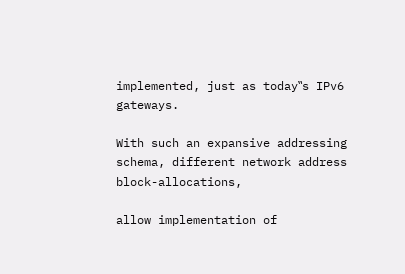implemented, just as today‟s IPv6 gateways.

With such an expansive addressing schema, different network address block-allocations,

allow implementation of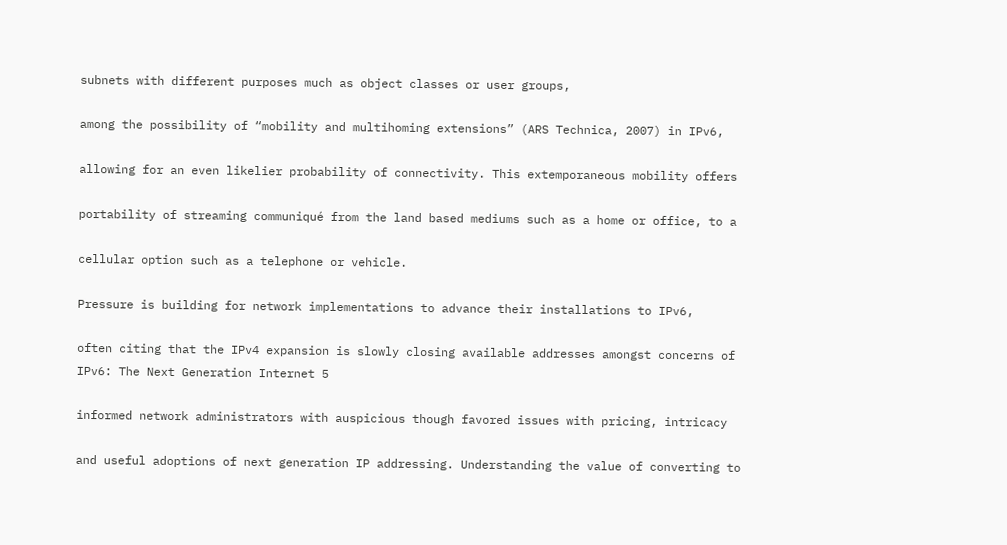subnets with different purposes much as object classes or user groups,

among the possibility of “mobility and multihoming extensions” (ARS Technica, 2007) in IPv6,

allowing for an even likelier probability of connectivity. This extemporaneous mobility offers

portability of streaming communiqué from the land based mediums such as a home or office, to a

cellular option such as a telephone or vehicle.

Pressure is building for network implementations to advance their installations to IPv6,

often citing that the IPv4 expansion is slowly closing available addresses amongst concerns of
IPv6: The Next Generation Internet 5

informed network administrators with auspicious though favored issues with pricing, intricacy

and useful adoptions of next generation IP addressing. Understanding the value of converting to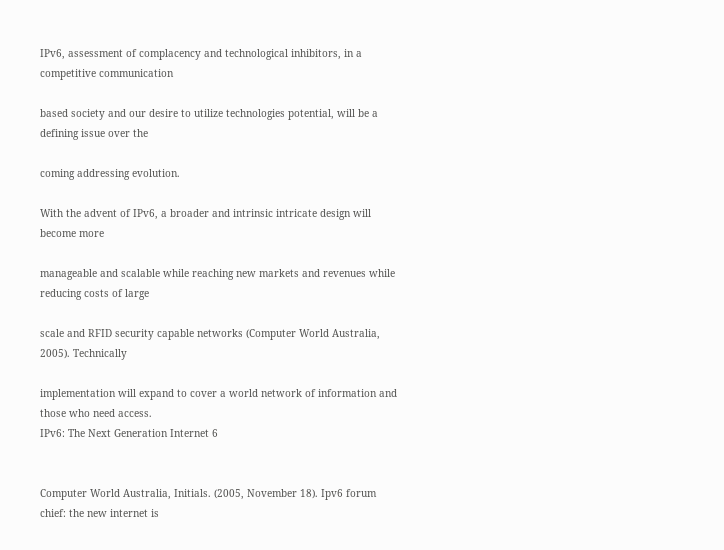IPv6, assessment of complacency and technological inhibitors, in a competitive communication

based society and our desire to utilize technologies potential, will be a defining issue over the

coming addressing evolution.

With the advent of IPv6, a broader and intrinsic intricate design will become more

manageable and scalable while reaching new markets and revenues while reducing costs of large

scale and RFID security capable networks (Computer World Australia, 2005). Technically

implementation will expand to cover a world network of information and those who need access.
IPv6: The Next Generation Internet 6


Computer World Australia, Initials. (2005, November 18). Ipv6 forum chief: the new internet is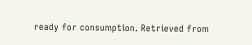ready for consumption. Retrieved from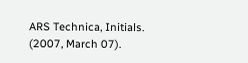ARS Technica, Initials. (2007, March 07).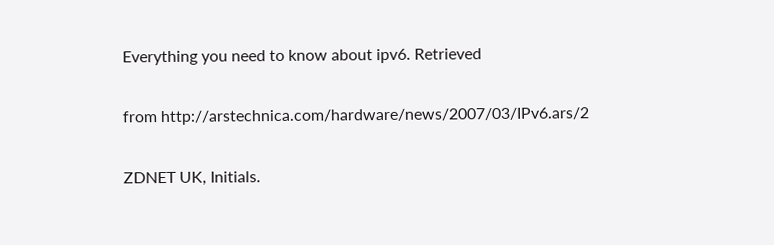Everything you need to know about ipv6. Retrieved

from http://arstechnica.com/hardware/news/2007/03/IPv6.ars/2

ZDNET UK, Initials.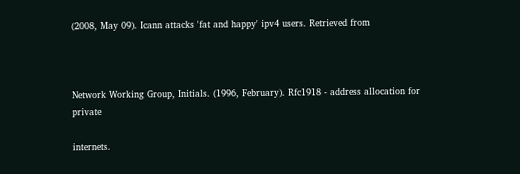(2008, May 09). Icann attacks 'fat and happy' ipv4 users. Retrieved from



Network Working Group, Initials. (1996, February). Rfc1918 - address allocation for private

internets.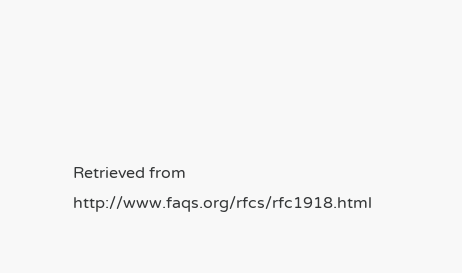Retrieved from http://www.faqs.org/rfcs/rfc1918.html